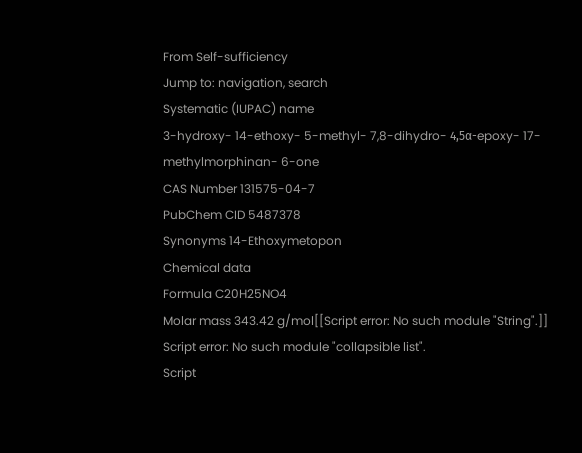From Self-sufficiency
Jump to: navigation, search
Systematic (IUPAC) name
3-hydroxy- 14-ethoxy- 5-methyl- 7,8-dihydro- 4,5α-epoxy- 17-methylmorphinan- 6-one
CAS Number 131575-04-7
PubChem CID 5487378
Synonyms 14-Ethoxymetopon
Chemical data
Formula C20H25NO4
Molar mass 343.42 g/mol[[Script error: No such module "String".]]
Script error: No such module "collapsible list".
Script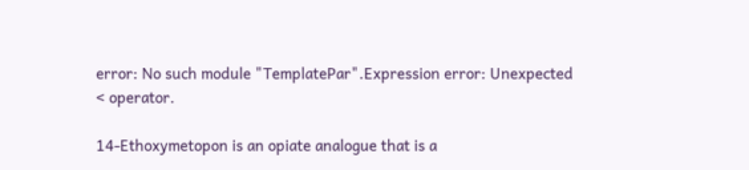error: No such module "TemplatePar".Expression error: Unexpected < operator.

14-Ethoxymetopon is an opiate analogue that is a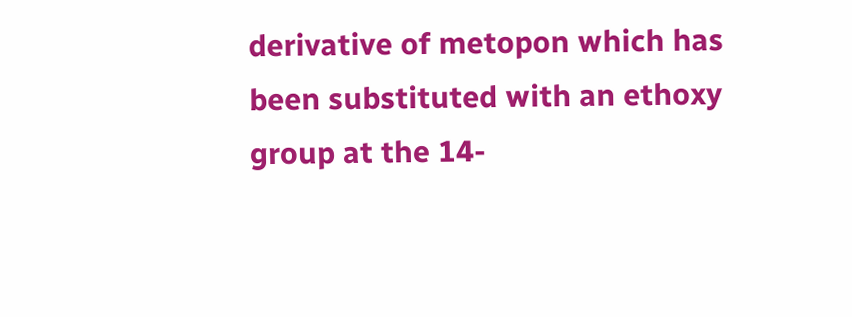derivative of metopon which has been substituted with an ethoxy group at the 14-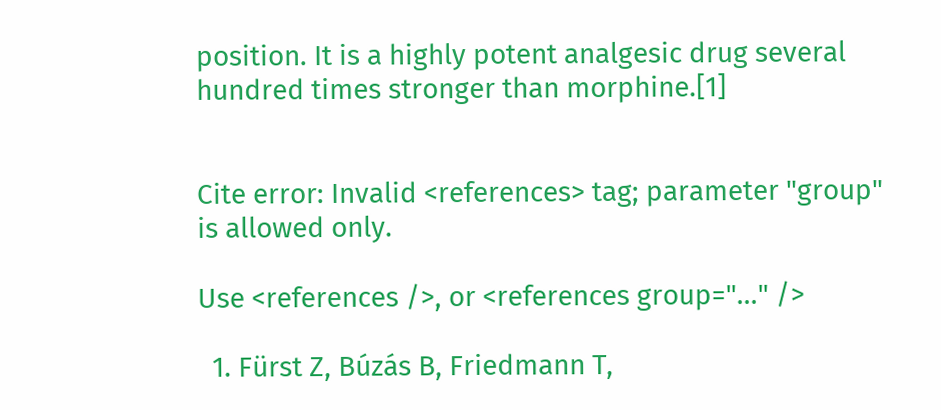position. It is a highly potent analgesic drug several hundred times stronger than morphine.[1]


Cite error: Invalid <references> tag; parameter "group" is allowed only.

Use <references />, or <references group="..." />

  1. Fürst Z, Búzás B, Friedmann T,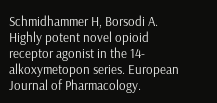Schmidhammer H, Borsodi A. Highly potent novel opioid receptor agonist in the 14-alkoxymetopon series. European Journal of Pharmacology.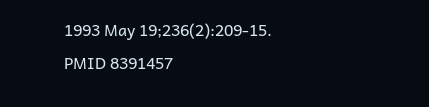1993 May 19;236(2):209-15. PMID 8391457